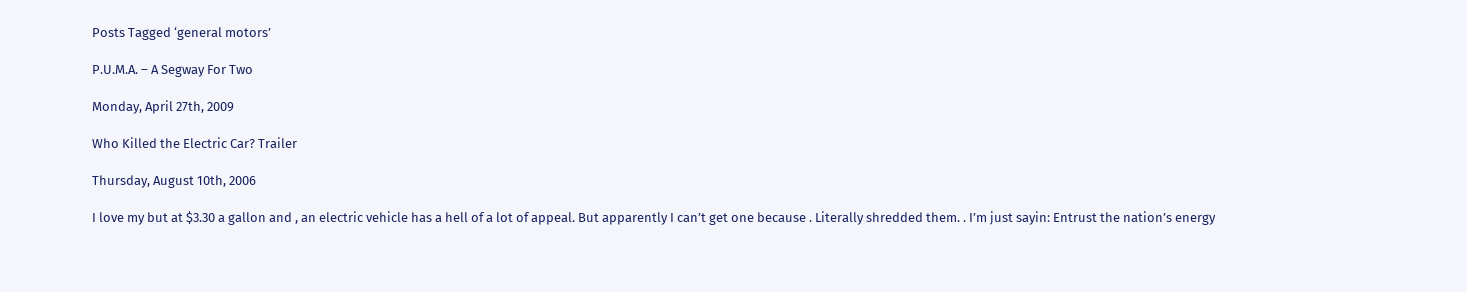Posts Tagged ‘general motors’

P.U.M.A. – A Segway For Two

Monday, April 27th, 2009

Who Killed the Electric Car? Trailer

Thursday, August 10th, 2006

I love my but at $3.30 a gallon and , an electric vehicle has a hell of a lot of appeal. But apparently I can’t get one because . Literally shredded them. . I’m just sayin: Entrust the nation’s energy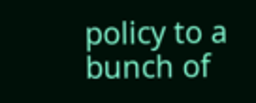policy to a bunch of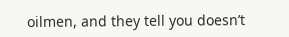oilmen, and they tell you doesn’t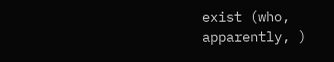exist (who, apparently, )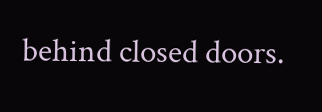behind closed doors.